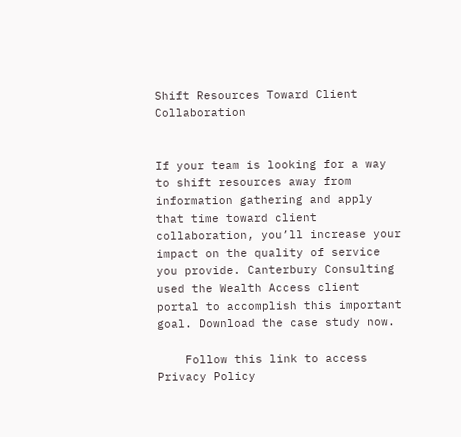Shift Resources Toward Client Collaboration


If your team is looking for a way to shift resources away from information gathering and apply that time toward client collaboration, you’ll increase your impact on the quality of service you provide. Canterbury Consulting used the Wealth Access client portal to accomplish this important goal. Download the case study now.

    Follow this link to access Privacy Policy